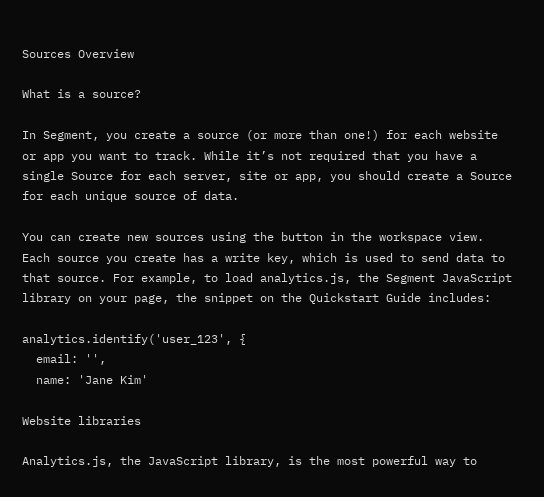Sources Overview

What is a source?

In Segment, you create a source (or more than one!) for each website or app you want to track. While it’s not required that you have a single Source for each server, site or app, you should create a Source for each unique source of data.

You can create new sources using the button in the workspace view. Each source you create has a write key, which is used to send data to that source. For example, to load analytics.js, the Segment JavaScript library on your page, the snippet on the Quickstart Guide includes:

analytics.identify('user_123', {
  email: '',
  name: 'Jane Kim'

Website libraries

Analytics.js, the JavaScript library, is the most powerful way to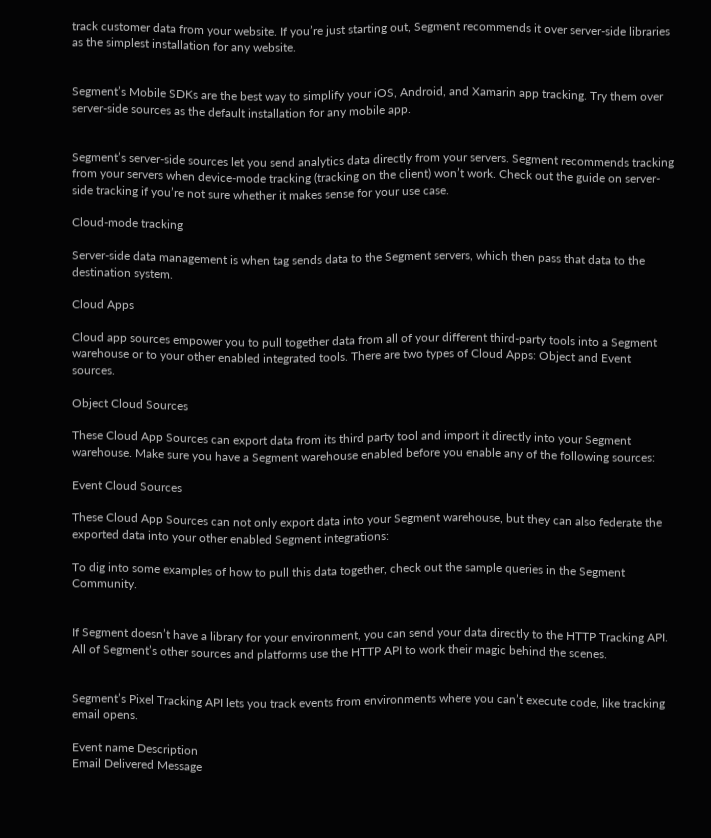track customer data from your website. If you’re just starting out, Segment recommends it over server-side libraries as the simplest installation for any website.


Segment’s Mobile SDKs are the best way to simplify your iOS, Android, and Xamarin app tracking. Try them over server-side sources as the default installation for any mobile app.


Segment’s server-side sources let you send analytics data directly from your servers. Segment recommends tracking from your servers when device-mode tracking (tracking on the client) won’t work. Check out the guide on server-side tracking if you’re not sure whether it makes sense for your use case.

Cloud-mode tracking

Server-side data management is when tag sends data to the Segment servers, which then pass that data to the destination system.

Cloud Apps

Cloud app sources empower you to pull together data from all of your different third-party tools into a Segment warehouse or to your other enabled integrated tools. There are two types of Cloud Apps: Object and Event sources.

Object Cloud Sources

These Cloud App Sources can export data from its third party tool and import it directly into your Segment warehouse. Make sure you have a Segment warehouse enabled before you enable any of the following sources:

Event Cloud Sources

These Cloud App Sources can not only export data into your Segment warehouse, but they can also federate the exported data into your other enabled Segment integrations:

To dig into some examples of how to pull this data together, check out the sample queries in the Segment Community.


If Segment doesn’t have a library for your environment, you can send your data directly to the HTTP Tracking API. All of Segment’s other sources and platforms use the HTTP API to work their magic behind the scenes.


Segment’s Pixel Tracking API lets you track events from environments where you can’t execute code, like tracking email opens.

Event name Description
Email Delivered Message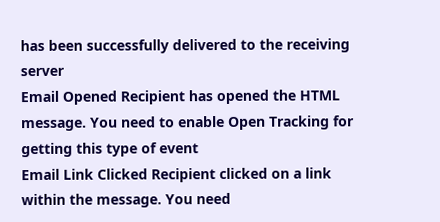has been successfully delivered to the receiving server
Email Opened Recipient has opened the HTML message. You need to enable Open Tracking for getting this type of event
Email Link Clicked Recipient clicked on a link within the message. You need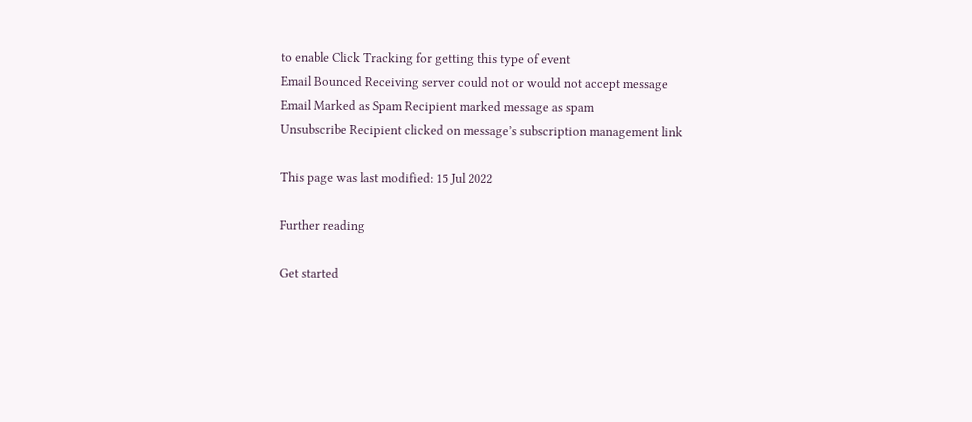to enable Click Tracking for getting this type of event
Email Bounced Receiving server could not or would not accept message
Email Marked as Spam Recipient marked message as spam
Unsubscribe Recipient clicked on message’s subscription management link

This page was last modified: 15 Jul 2022

Further reading

Get started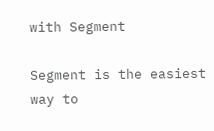with Segment

Segment is the easiest way to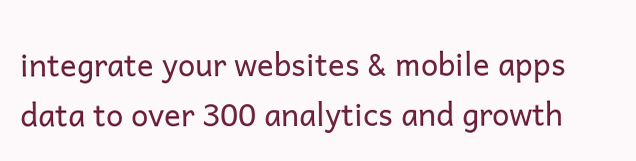integrate your websites & mobile apps data to over 300 analytics and growth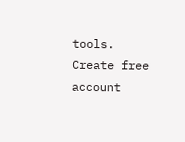tools.
Create free account